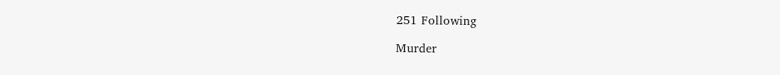251 Following

Murder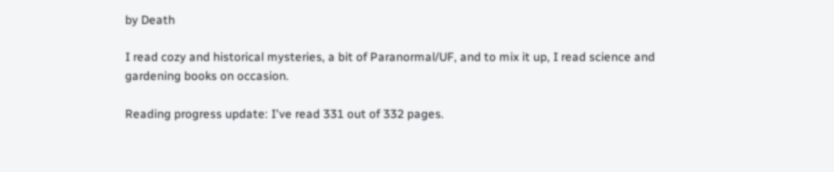by Death

I read cozy and historical mysteries, a bit of Paranormal/UF, and to mix it up, I read science and gardening books on occasion.

Reading progress update: I've read 331 out of 332 pages.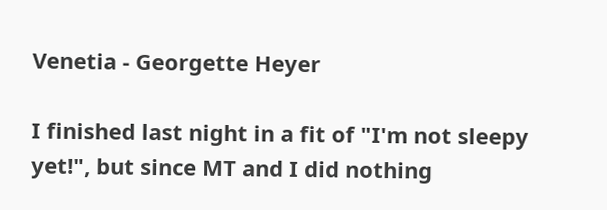Venetia - Georgette Heyer

I finished last night in a fit of "I'm not sleepy yet!", but since MT and I did nothing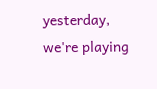yesterday, we're playing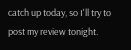catch up today, so I'll try to post my review tonight.